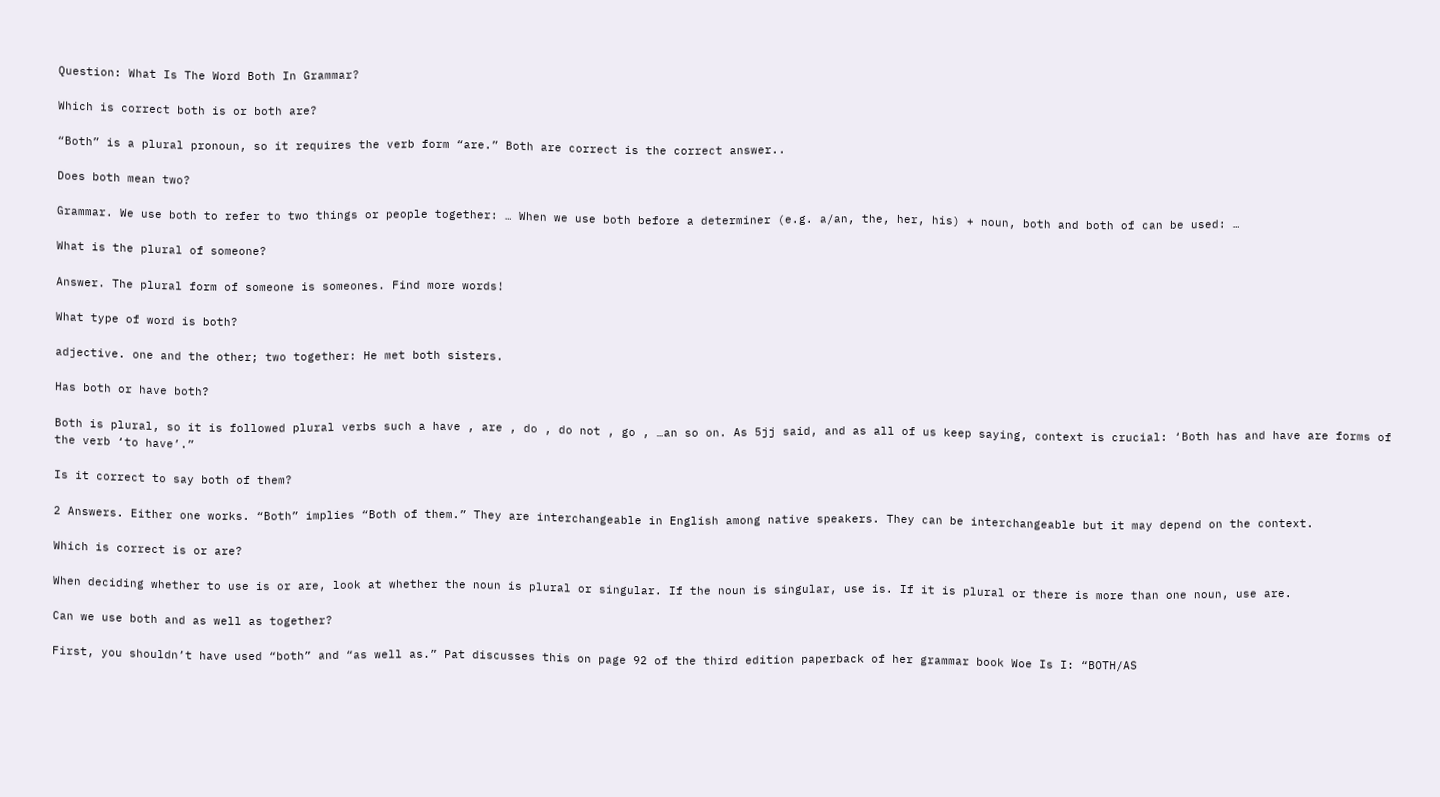Question: What Is The Word Both In Grammar?

Which is correct both is or both are?

“Both” is a plural pronoun, so it requires the verb form “are.” Both are correct is the correct answer..

Does both mean two?

Grammar. We use both to refer to two things or people together: … When we use both before a determiner (e.g. a/an, the, her, his) + noun, both and both of can be used: …

What is the plural of someone?

Answer. The plural form of someone is someones. Find more words!

What type of word is both?

adjective. one and the other; two together: He met both sisters.

Has both or have both?

Both is plural, so it is followed plural verbs such a have , are , do , do not , go , …an so on. As 5jj said, and as all of us keep saying, context is crucial: ‘Both has and have are forms of the verb ‘to have’.”

Is it correct to say both of them?

2 Answers. Either one works. “Both” implies “Both of them.” They are interchangeable in English among native speakers. They can be interchangeable but it may depend on the context.

Which is correct is or are?

When deciding whether to use is or are, look at whether the noun is plural or singular. If the noun is singular, use is. If it is plural or there is more than one noun, use are.

Can we use both and as well as together?

First, you shouldn’t have used “both” and “as well as.” Pat discusses this on page 92 of the third edition paperback of her grammar book Woe Is I: “BOTH/AS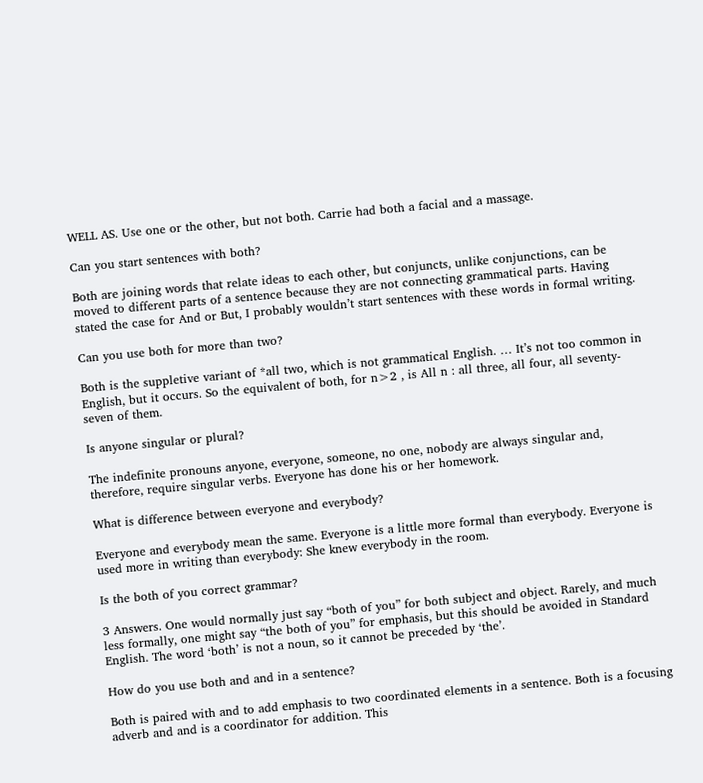WELL AS. Use one or the other, but not both. Carrie had both a facial and a massage.

Can you start sentences with both?

Both are joining words that relate ideas to each other, but conjuncts, unlike conjunctions, can be moved to different parts of a sentence because they are not connecting grammatical parts. Having stated the case for And or But, I probably wouldn’t start sentences with these words in formal writing.

Can you use both for more than two?

Both is the suppletive variant of *all two, which is not grammatical English. … It’s not too common in English, but it occurs. So the equivalent of both, for n>2 , is All n : all three, all four, all seventy-seven of them.

Is anyone singular or plural?

The indefinite pronouns anyone, everyone, someone, no one, nobody are always singular and, therefore, require singular verbs. Everyone has done his or her homework.

What is difference between everyone and everybody?

Everyone and everybody mean the same. Everyone is a little more formal than everybody. Everyone is used more in writing than everybody: She knew everybody in the room.

Is the both of you correct grammar?

3 Answers. One would normally just say “both of you” for both subject and object. Rarely, and much less formally, one might say “the both of you” for emphasis, but this should be avoided in Standard English. The word ‘both’ is not a noun, so it cannot be preceded by ‘the’.

How do you use both and and in a sentence?

Both is paired with and to add emphasis to two coordinated elements in a sentence. Both is a focusing adverb and and is a coordinator for addition. This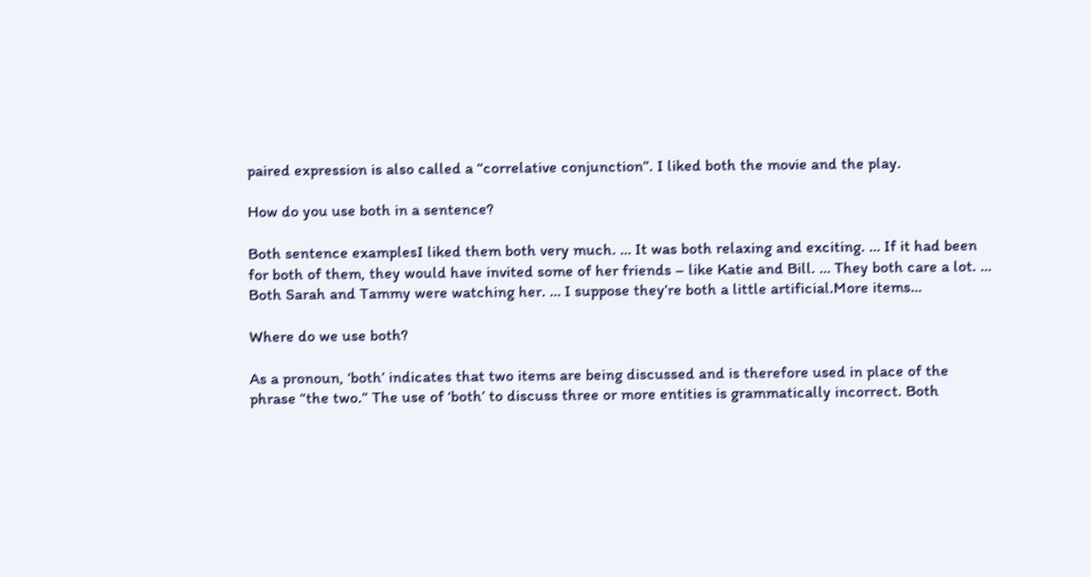paired expression is also called a “correlative conjunction”. I liked both the movie and the play.

How do you use both in a sentence?

Both sentence examplesI liked them both very much. … It was both relaxing and exciting. … If it had been for both of them, they would have invited some of her friends – like Katie and Bill. … They both care a lot. … Both Sarah and Tammy were watching her. … I suppose they’re both a little artificial.More items…

Where do we use both?

As a pronoun, ‘both’ indicates that two items are being discussed and is therefore used in place of the phrase “the two.” The use of ‘both’ to discuss three or more entities is grammatically incorrect. Both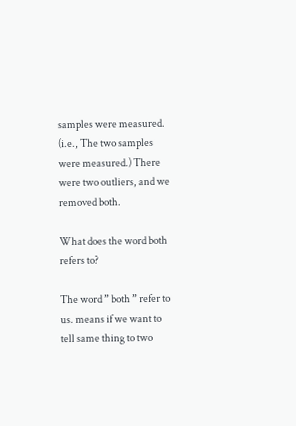samples were measured. (i.e., The two samples were measured.) There were two outliers, and we removed both.

What does the word both refers to?

The word ” both ” refer to us. means if we want to tell same thing to two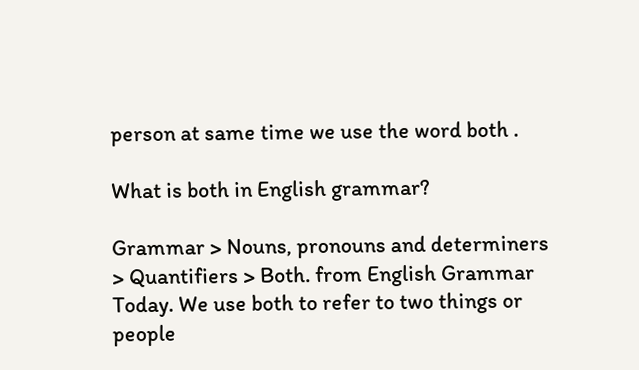person at same time we use the word both .

What is both in English grammar?

Grammar > Nouns, pronouns and determiners > Quantifiers > Both. from English Grammar Today. We use both to refer to two things or people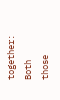together: Both those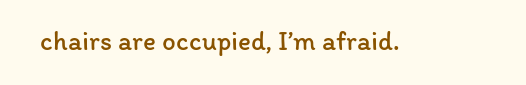chairs are occupied, I’m afraid.